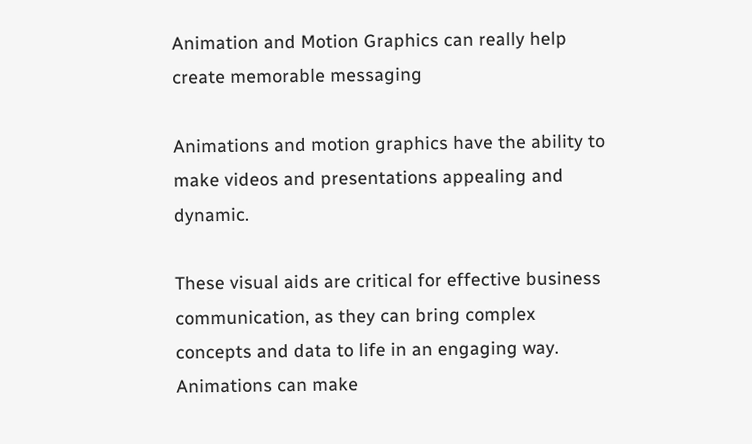Animation and Motion Graphics can really help create memorable messaging

Animations and motion graphics have the ability to make videos and presentations appealing and dynamic.

These visual aids are critical for effective business communication, as they can bring complex concepts and data to life in an engaging way. Animations can make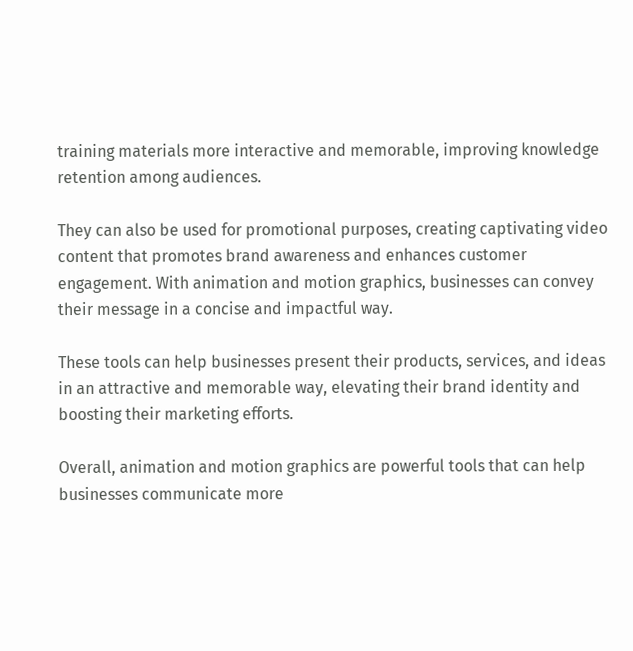training materials more interactive and memorable, improving knowledge retention among audiences.

They can also be used for promotional purposes, creating captivating video content that promotes brand awareness and enhances customer engagement. With animation and motion graphics, businesses can convey their message in a concise and impactful way.

These tools can help businesses present their products, services, and ideas in an attractive and memorable way, elevating their brand identity and boosting their marketing efforts.

Overall, animation and motion graphics are powerful tools that can help businesses communicate more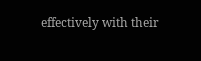effectively with their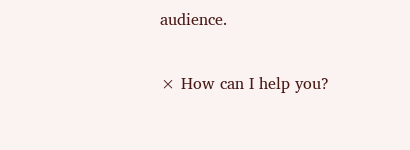audience.

× How can I help you?